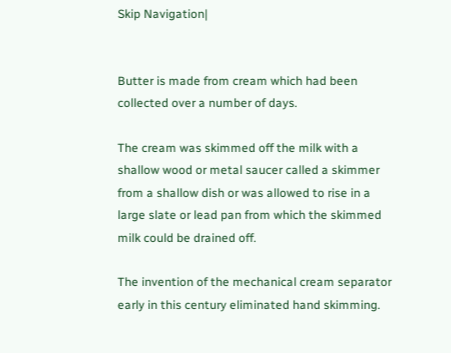Skip Navigation|


Butter is made from cream which had been collected over a number of days.

The cream was skimmed off the milk with a shallow wood or metal saucer called a skimmer from a shallow dish or was allowed to rise in a large slate or lead pan from which the skimmed milk could be drained off.

The invention of the mechanical cream separator early in this century eliminated hand skimming.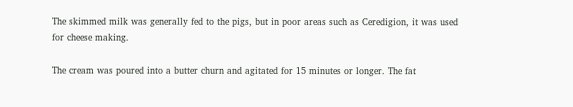The skimmed milk was generally fed to the pigs, but in poor areas such as Ceredigion, it was used for cheese making.

The cream was poured into a butter churn and agitated for 15 minutes or longer. The fat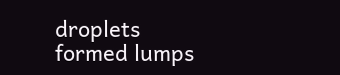droplets formed lumps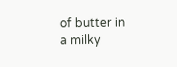of butter in a milky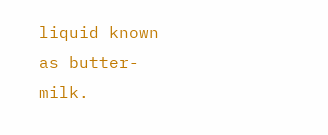liquid known as butter-milk.